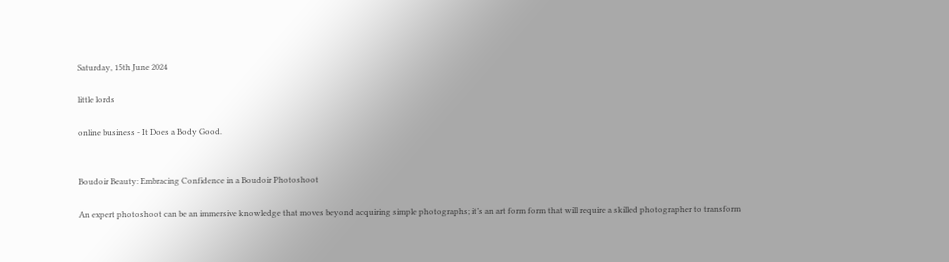Saturday, 15th June 2024

little lords

online business - It Does a Body Good.


Boudoir Beauty: Embracing Confidence in a Boudoir Photoshoot

An expert photoshoot can be an immersive knowledge that moves beyond acquiring simple photographs; it’s an art form form that will require a skilled photographer to transform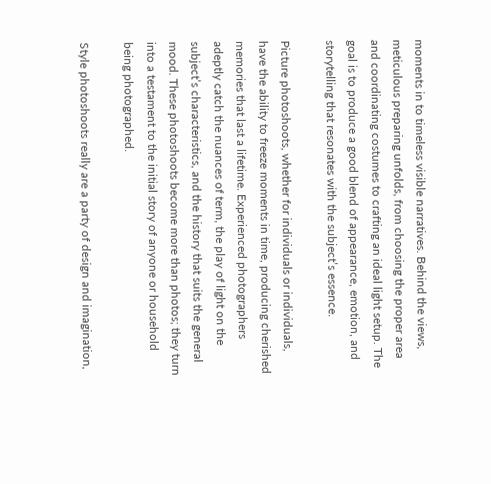moments in to timeless visible narratives. Behind the views, meticulous preparing unfolds, from choosing the proper area and coordinating costumes to crafting an ideal light setup. The goal is to produce a good blend of appearance, emotion, and storytelling that resonates with the subject’s essence.

Picture photoshoots, whether for individuals or individuals, have the ability to freeze moments in time, producing cherished memories that last a lifetime. Experienced photographers adeptly catch the nuances of term, the play of light on the subject’s characteristics, and the history that suits the general mood. These photoshoots become more than photos; they turn into a testament to the initial story of anyone or household being photographed.

Style photoshoots really are a party of design and imagination,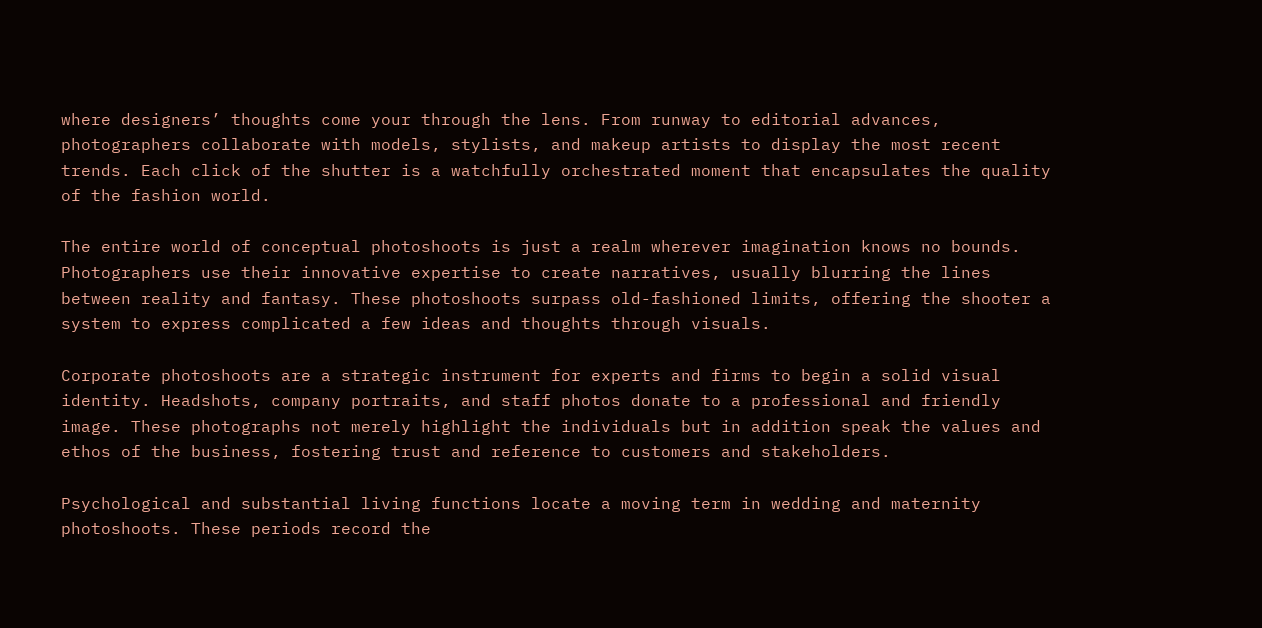where designers’ thoughts come your through the lens. From runway to editorial advances, photographers collaborate with models, stylists, and makeup artists to display the most recent trends. Each click of the shutter is a watchfully orchestrated moment that encapsulates the quality of the fashion world.

The entire world of conceptual photoshoots is just a realm wherever imagination knows no bounds. Photographers use their innovative expertise to create narratives, usually blurring the lines between reality and fantasy. These photoshoots surpass old-fashioned limits, offering the shooter a system to express complicated a few ideas and thoughts through visuals.

Corporate photoshoots are a strategic instrument for experts and firms to begin a solid visual identity. Headshots, company portraits, and staff photos donate to a professional and friendly image. These photographs not merely highlight the individuals but in addition speak the values and ethos of the business, fostering trust and reference to customers and stakeholders.

Psychological and substantial living functions locate a moving term in wedding and maternity photoshoots. These periods record the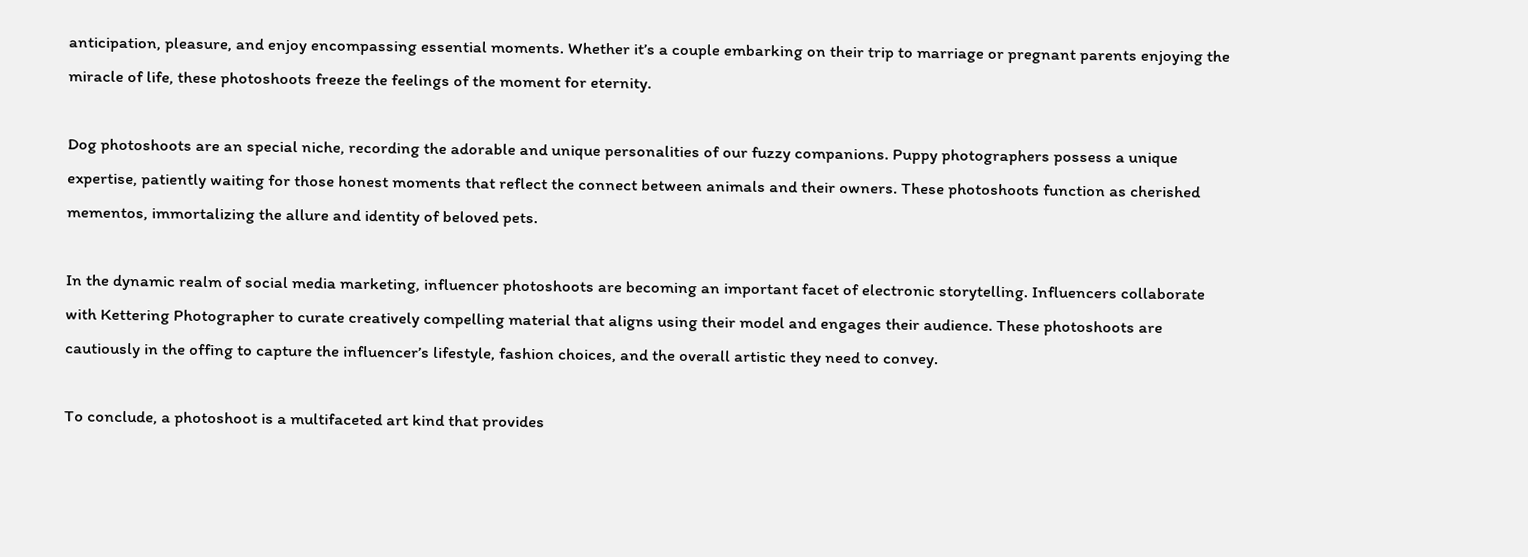anticipation, pleasure, and enjoy encompassing essential moments. Whether it’s a couple embarking on their trip to marriage or pregnant parents enjoying the miracle of life, these photoshoots freeze the feelings of the moment for eternity.

Dog photoshoots are an special niche, recording the adorable and unique personalities of our fuzzy companions. Puppy photographers possess a unique expertise, patiently waiting for those honest moments that reflect the connect between animals and their owners. These photoshoots function as cherished mementos, immortalizing the allure and identity of beloved pets.

In the dynamic realm of social media marketing, influencer photoshoots are becoming an important facet of electronic storytelling. Influencers collaborate with Kettering Photographer to curate creatively compelling material that aligns using their model and engages their audience. These photoshoots are cautiously in the offing to capture the influencer’s lifestyle, fashion choices, and the overall artistic they need to convey.

To conclude, a photoshoot is a multifaceted art kind that provides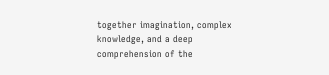together imagination, complex knowledge, and a deep comprehension of the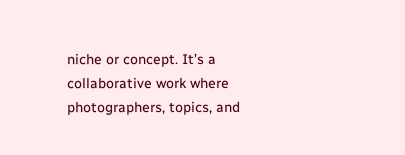niche or concept. It’s a collaborative work where photographers, topics, and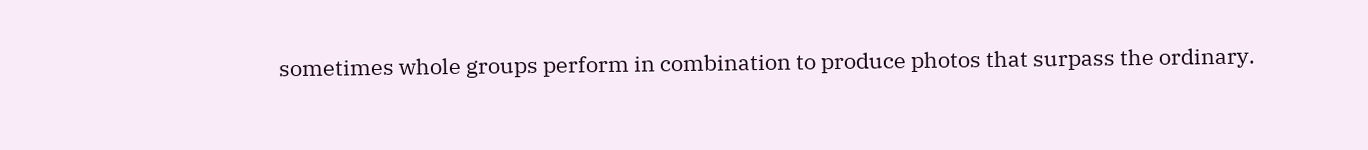sometimes whole groups perform in combination to produce photos that surpass the ordinary.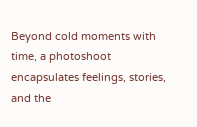Beyond cold moments with time, a photoshoot encapsulates feelings, stories, and the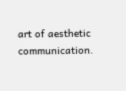art of aesthetic communication.